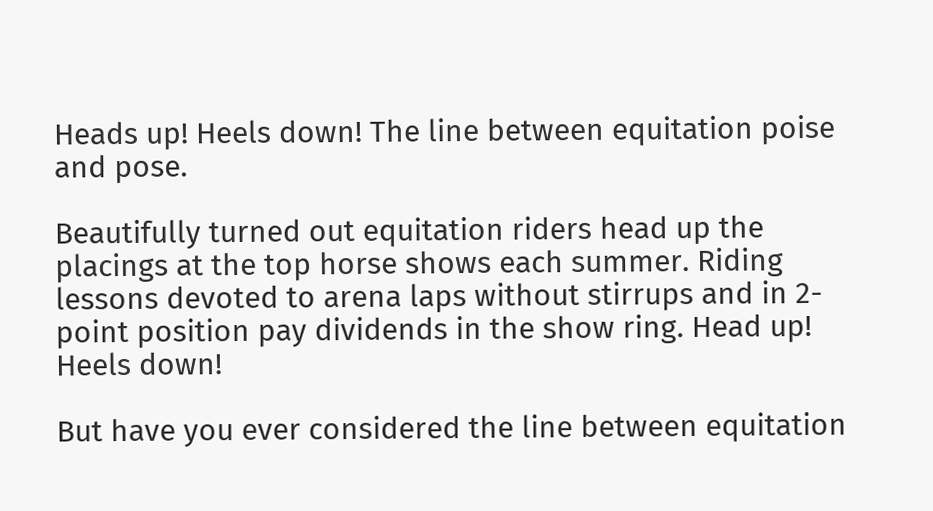Heads up! Heels down! The line between equitation poise and pose.

Beautifully turned out equitation riders head up the placings at the top horse shows each summer. Riding lessons devoted to arena laps without stirrups and in 2-point position pay dividends in the show ring. Head up! Heels down!

But have you ever considered the line between equitation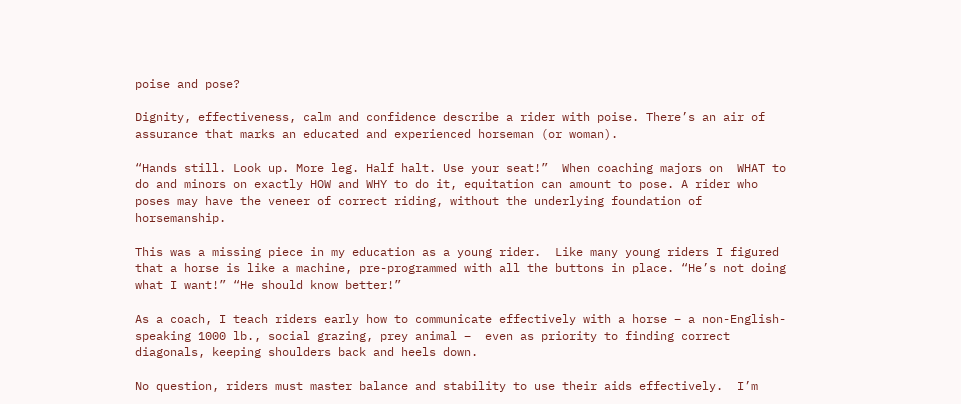poise and pose?

Dignity, effectiveness, calm and confidence describe a rider with poise. There’s an air of assurance that marks an educated and experienced horseman (or woman).

“Hands still. Look up. More leg. Half halt. Use your seat!”  When coaching majors on  WHAT to do and minors on exactly HOW and WHY to do it, equitation can amount to pose. A rider who poses may have the veneer of correct riding, without the underlying foundation of horsemanship.

This was a missing piece in my education as a young rider.  Like many young riders I figured that a horse is like a machine, pre-programmed with all the buttons in place. “He’s not doing what I want!” “He should know better!”

As a coach, I teach riders early how to communicate effectively with a horse – a non-English-speaking 1000 lb., social grazing, prey animal –  even as priority to finding correct diagonals, keeping shoulders back and heels down.

No question, riders must master balance and stability to use their aids effectively.  I’m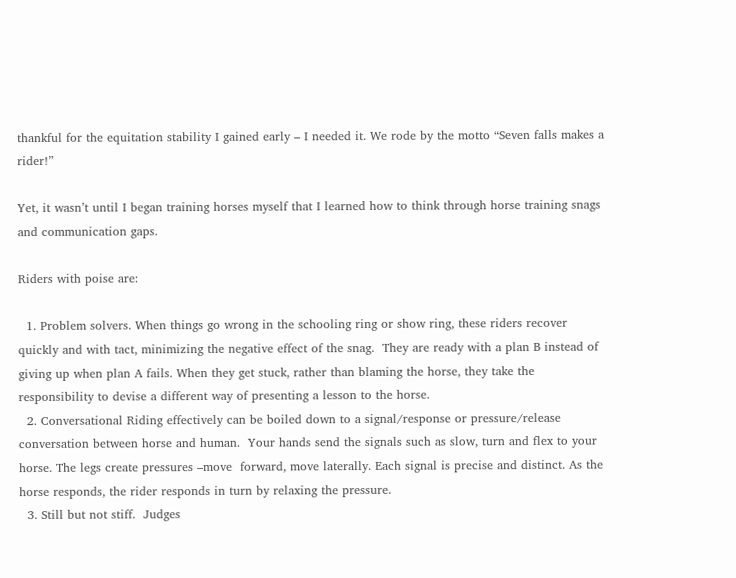thankful for the equitation stability I gained early – I needed it. We rode by the motto “Seven falls makes a rider!”

Yet, it wasn’t until I began training horses myself that I learned how to think through horse training snags and communication gaps.

Riders with poise are:

  1. Problem solvers. When things go wrong in the schooling ring or show ring, these riders recover quickly and with tact, minimizing the negative effect of the snag.  They are ready with a plan B instead of giving up when plan A fails. When they get stuck, rather than blaming the horse, they take the responsibility to devise a different way of presenting a lesson to the horse.
  2. Conversational Riding effectively can be boiled down to a signal/response or pressure/release conversation between horse and human.  Your hands send the signals such as slow, turn and flex to your horse. The legs create pressures –move  forward, move laterally. Each signal is precise and distinct. As the horse responds, the rider responds in turn by relaxing the pressure.
  3. Still but not stiff.  Judges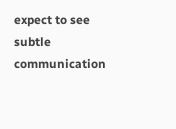expect to see subtle communication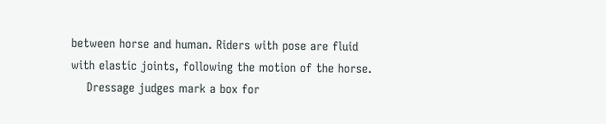between horse and human. Riders with pose are fluid with elastic joints, following the motion of the horse.
    Dressage judges mark a box for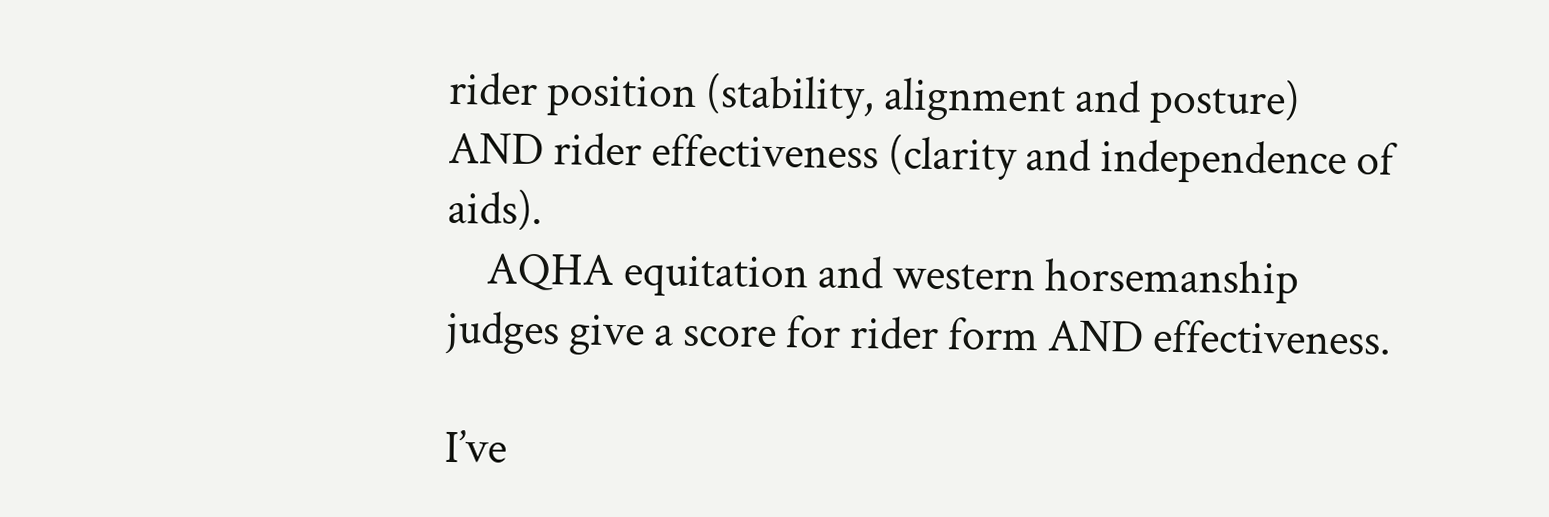rider position (stability, alignment and posture) AND rider effectiveness (clarity and independence of aids).
    AQHA equitation and western horsemanship judges give a score for rider form AND effectiveness.

I’ve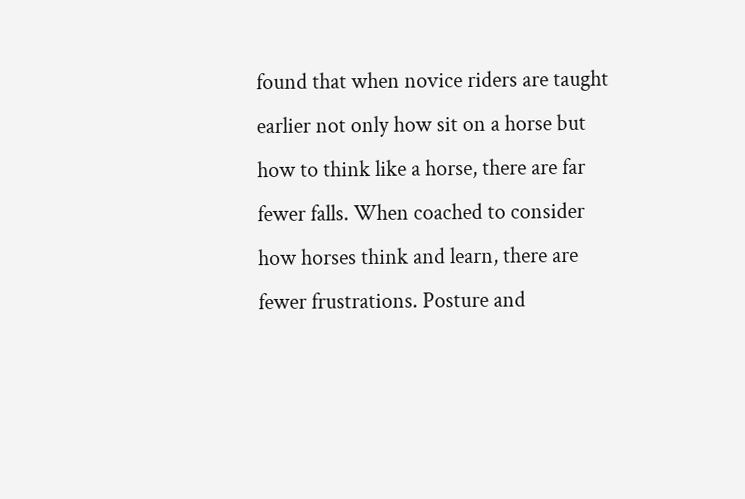found that when novice riders are taught earlier not only how sit on a horse but how to think like a horse, there are far fewer falls. When coached to consider how horses think and learn, there are fewer frustrations. Posture and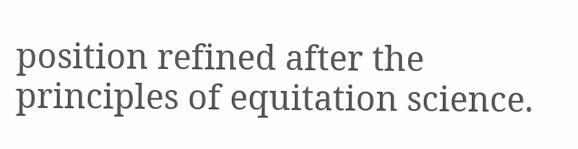position refined after the principles of equitation science.